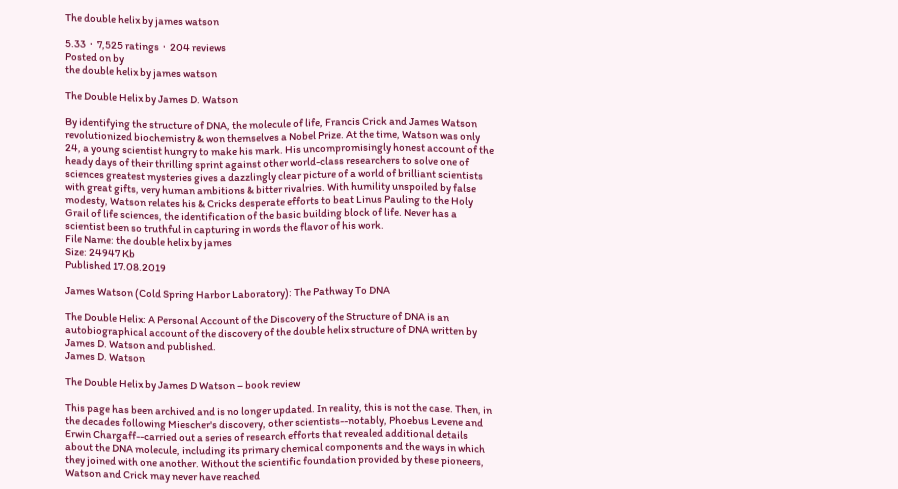The double helix by james watson

5.33  ·  7,525 ratings  ·  204 reviews
Posted on by
the double helix by james watson

The Double Helix by James D. Watson

By identifying the structure of DNA, the molecule of life, Francis Crick and James Watson revolutionized biochemistry & won themselves a Nobel Prize. At the time, Watson was only 24, a young scientist hungry to make his mark. His uncompromisingly honest account of the heady days of their thrilling sprint against other world-class researchers to solve one of sciences greatest mysteries gives a dazzlingly clear picture of a world of brilliant scientists with great gifts, very human ambitions & bitter rivalries. With humility unspoiled by false modesty, Watson relates his & Cricks desperate efforts to beat Linus Pauling to the Holy Grail of life sciences, the identification of the basic building block of life. Never has a scientist been so truthful in capturing in words the flavor of his work.
File Name: the double helix by james
Size: 24947 Kb
Published 17.08.2019

James Watson (Cold Spring Harbor Laboratory): The Pathway To DNA

The Double Helix: A Personal Account of the Discovery of the Structure of DNA is an autobiographical account of the discovery of the double helix structure of DNA written by James D. Watson and published.
James D. Watson

The Double Helix by James D Watson – book review

This page has been archived and is no longer updated. In reality, this is not the case. Then, in the decades following Miescher's discovery, other scientists--notably, Phoebus Levene and Erwin Chargaff--carried out a series of research efforts that revealed additional details about the DNA molecule, including its primary chemical components and the ways in which they joined with one another. Without the scientific foundation provided by these pioneers, Watson and Crick may never have reached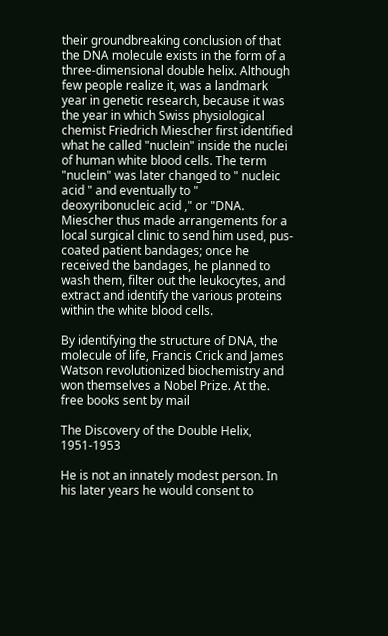their groundbreaking conclusion of that the DNA molecule exists in the form of a three-dimensional double helix. Although few people realize it, was a landmark year in genetic research, because it was the year in which Swiss physiological chemist Friedrich Miescher first identified what he called "nuclein" inside the nuclei of human white blood cells. The term "nuclein" was later changed to " nucleic acid " and eventually to " deoxyribonucleic acid ," or "DNA. Miescher thus made arrangements for a local surgical clinic to send him used, pus-coated patient bandages; once he received the bandages, he planned to wash them, filter out the leukocytes, and extract and identify the various proteins within the white blood cells.

By identifying the structure of DNA, the molecule of life, Francis Crick and James Watson revolutionized biochemistry and won themselves a Nobel Prize. At the.
free books sent by mail

The Discovery of the Double Helix, 1951-1953

He is not an innately modest person. In his later years he would consent to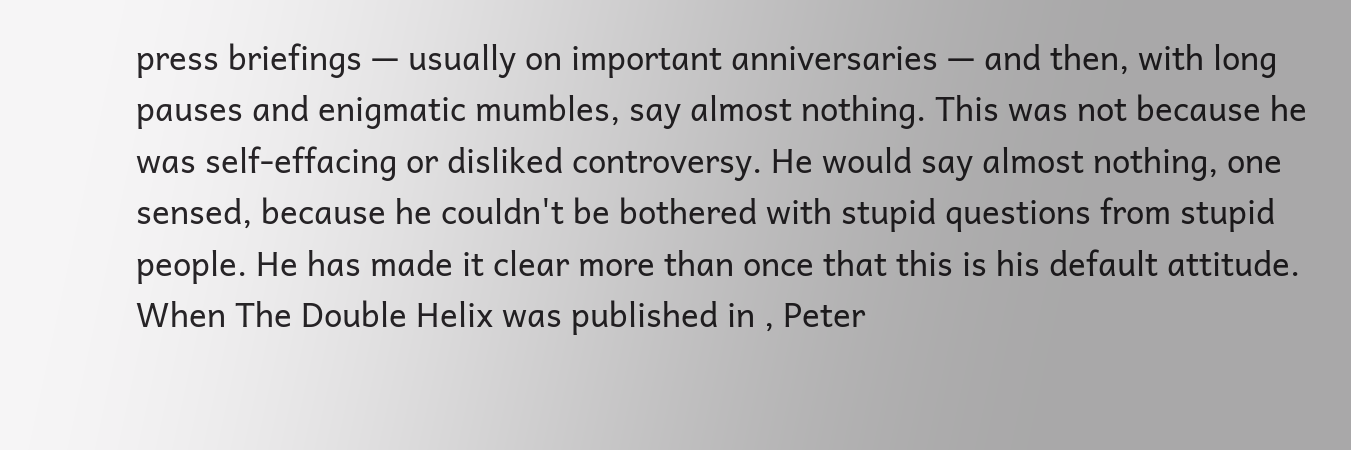press briefings — usually on important anniversaries — and then, with long pauses and enigmatic mumbles, say almost nothing. This was not because he was self-effacing or disliked controversy. He would say almost nothing, one sensed, because he couldn't be bothered with stupid questions from stupid people. He has made it clear more than once that this is his default attitude. When The Double Helix was published in , Peter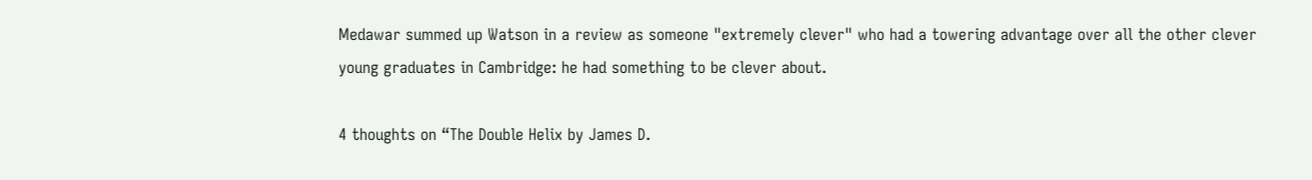Medawar summed up Watson in a review as someone "extremely clever" who had a towering advantage over all the other clever young graduates in Cambridge: he had something to be clever about.

4 thoughts on “The Double Helix by James D.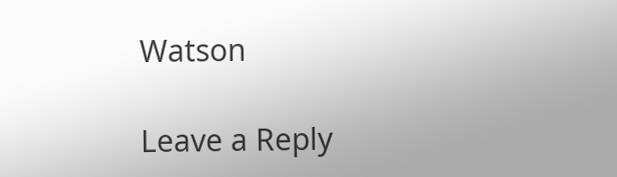Watson

Leave a Reply